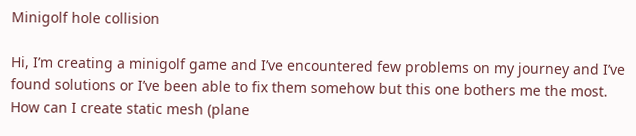Minigolf hole collision

Hi, I’m creating a minigolf game and I’ve encountered few problems on my journey and I’ve found solutions or I’ve been able to fix them somehow but this one bothers me the most. How can I create static mesh (plane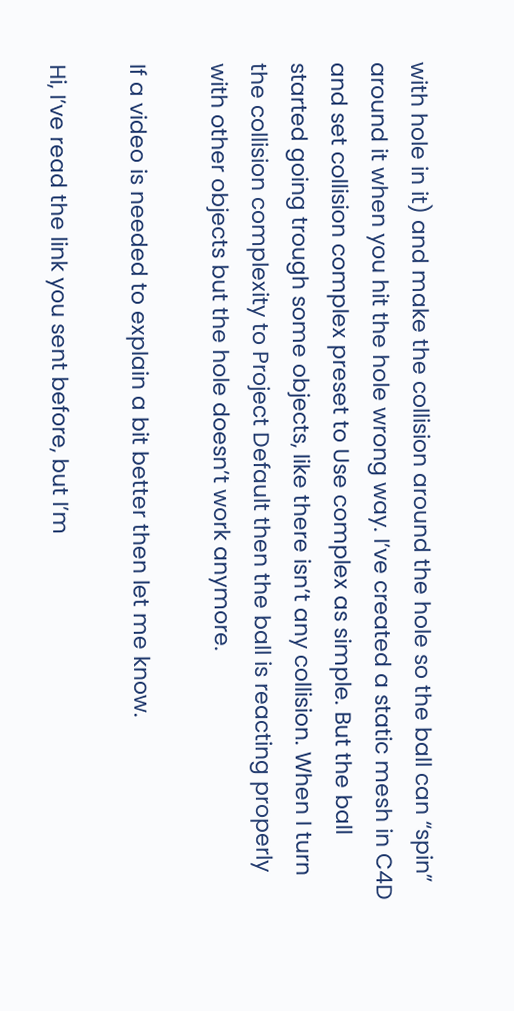with hole in it) and make the collision around the hole so the ball can “spin” around it when you hit the hole wrong way. I’ve created a static mesh in C4D and set collision complex preset to Use complex as simple. But the ball started going trough some objects, like there isn’t any collision. When I turn the collision complexity to Project Default then the ball is reacting properly with other objects but the hole doesn’t work anymore.

If a video is needed to explain a bit better then let me know.

Hi, I’ve read the link you sent before, but I’m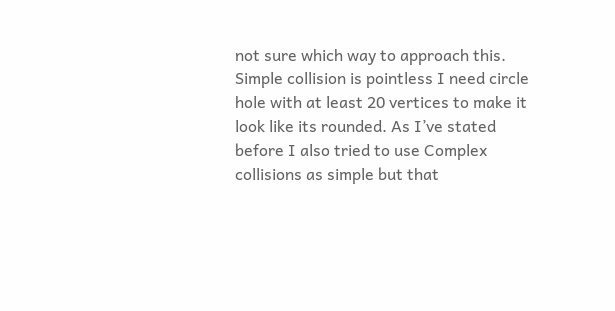not sure which way to approach this. Simple collision is pointless I need circle hole with at least 20 vertices to make it look like its rounded. As I’ve stated before I also tried to use Complex collisions as simple but that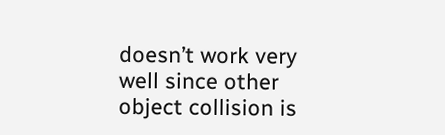doesn’t work very well since other object collision is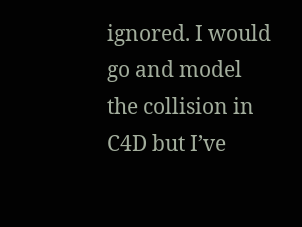ignored. I would go and model the collision in C4D but I’ve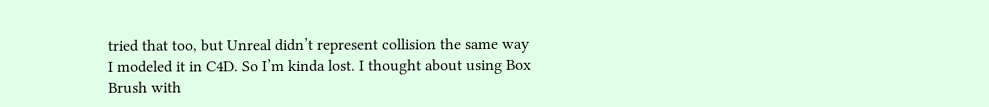tried that too, but Unreal didn’t represent collision the same way I modeled it in C4D. So I’m kinda lost. I thought about using Box Brush with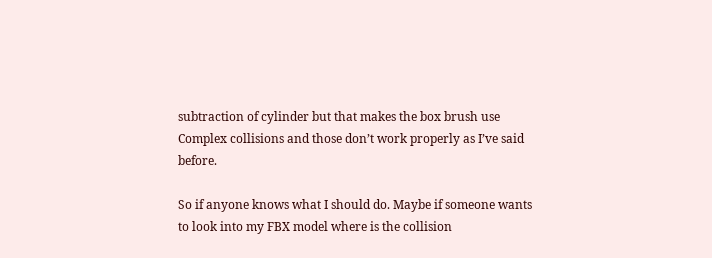subtraction of cylinder but that makes the box brush use Complex collisions and those don’t work properly as I’ve said before.

So if anyone knows what I should do. Maybe if someone wants to look into my FBX model where is the collision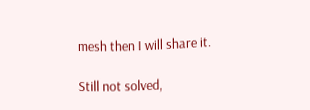mesh then I will share it.

Still not solved,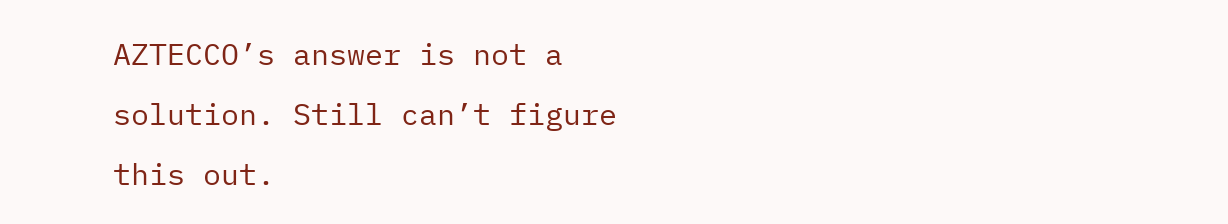AZTECCO’s answer is not a solution. Still can’t figure this out.